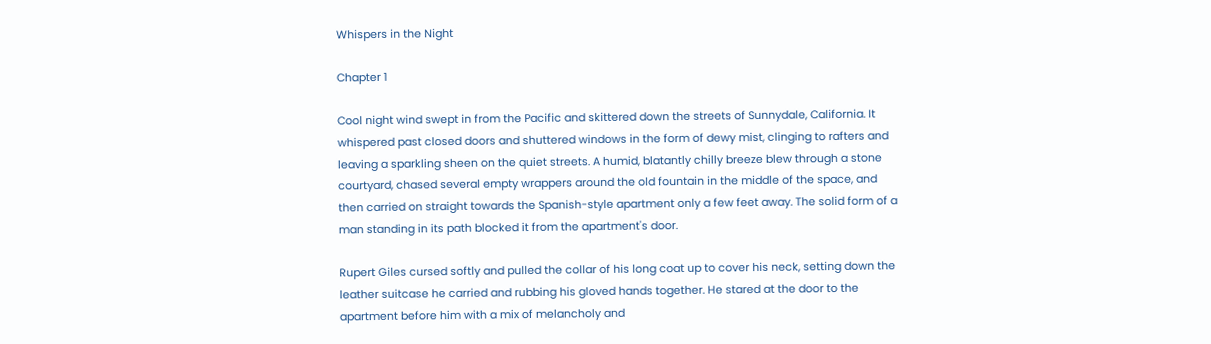Whispers in the Night

Chapter 1

Cool night wind swept in from the Pacific and skittered down the streets of Sunnydale, California. It whispered past closed doors and shuttered windows in the form of dewy mist, clinging to rafters and leaving a sparkling sheen on the quiet streets. A humid, blatantly chilly breeze blew through a stone courtyard, chased several empty wrappers around the old fountain in the middle of the space, and then carried on straight towards the Spanish-style apartment only a few feet away. The solid form of a man standing in its path blocked it from the apartment's door.

Rupert Giles cursed softly and pulled the collar of his long coat up to cover his neck, setting down the leather suitcase he carried and rubbing his gloved hands together. He stared at the door to the apartment before him with a mix of melancholy and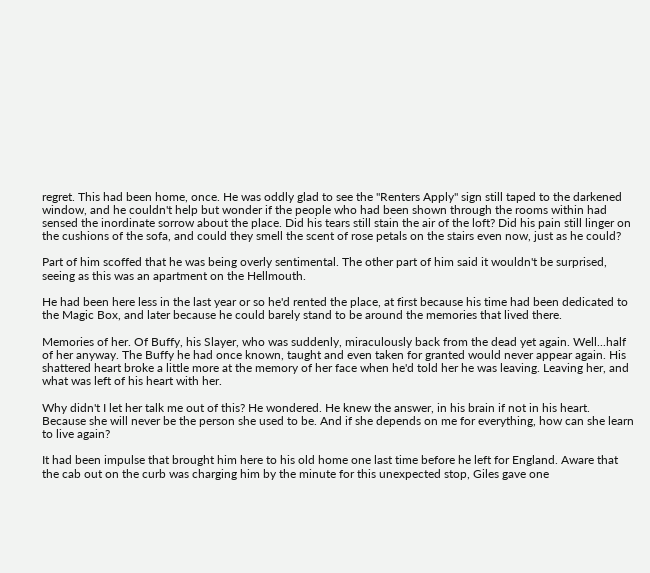regret. This had been home, once. He was oddly glad to see the "Renters Apply" sign still taped to the darkened window, and he couldn't help but wonder if the people who had been shown through the rooms within had sensed the inordinate sorrow about the place. Did his tears still stain the air of the loft? Did his pain still linger on the cushions of the sofa, and could they smell the scent of rose petals on the stairs even now, just as he could?

Part of him scoffed that he was being overly sentimental. The other part of him said it wouldn't be surprised, seeing as this was an apartment on the Hellmouth.

He had been here less in the last year or so he'd rented the place, at first because his time had been dedicated to the Magic Box, and later because he could barely stand to be around the memories that lived there.

Memories of her. Of Buffy, his Slayer, who was suddenly, miraculously back from the dead yet again. Well...half of her anyway. The Buffy he had once known, taught and even taken for granted would never appear again. His shattered heart broke a little more at the memory of her face when he'd told her he was leaving. Leaving her, and what was left of his heart with her.

Why didn't I let her talk me out of this? He wondered. He knew the answer, in his brain if not in his heart. Because she will never be the person she used to be. And if she depends on me for everything, how can she learn to live again?

It had been impulse that brought him here to his old home one last time before he left for England. Aware that the cab out on the curb was charging him by the minute for this unexpected stop, Giles gave one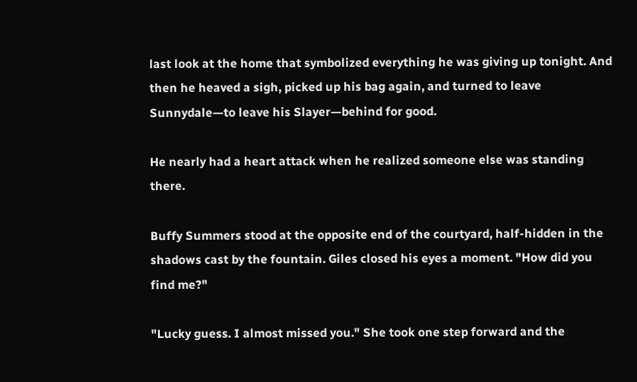last look at the home that symbolized everything he was giving up tonight. And then he heaved a sigh, picked up his bag again, and turned to leave Sunnydale—to leave his Slayer—behind for good.

He nearly had a heart attack when he realized someone else was standing there.

Buffy Summers stood at the opposite end of the courtyard, half-hidden in the shadows cast by the fountain. Giles closed his eyes a moment. "How did you find me?"

"Lucky guess. I almost missed you." She took one step forward and the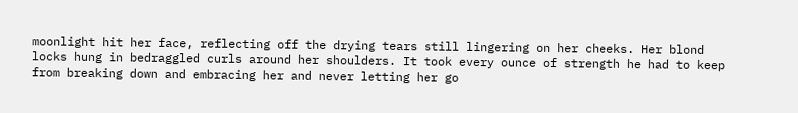moonlight hit her face, reflecting off the drying tears still lingering on her cheeks. Her blond locks hung in bedraggled curls around her shoulders. It took every ounce of strength he had to keep from breaking down and embracing her and never letting her go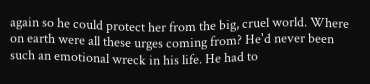again so he could protect her from the big, cruel world. Where on earth were all these urges coming from? He'd never been such an emotional wreck in his life. He had to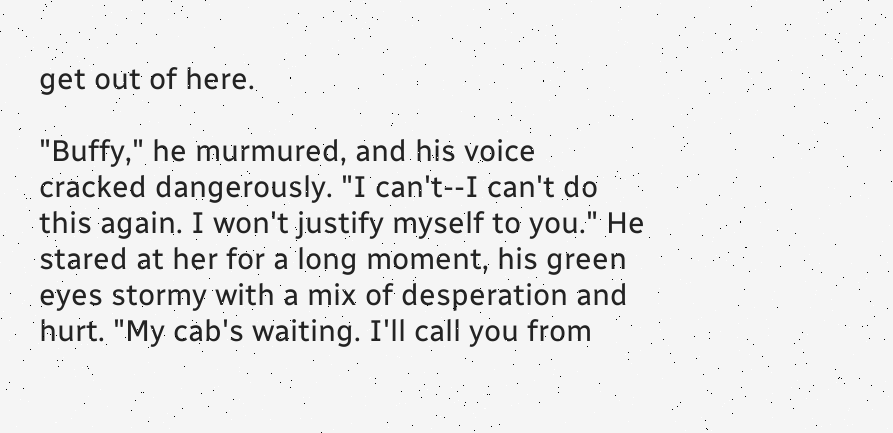get out of here.

"Buffy," he murmured, and his voice cracked dangerously. "I can't--I can't do this again. I won't justify myself to you." He stared at her for a long moment, his green eyes stormy with a mix of desperation and hurt. "My cab's waiting. I'll call you from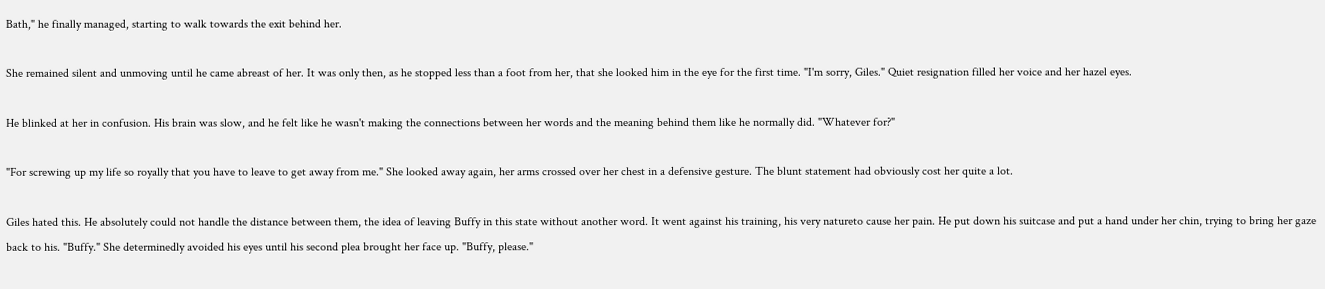Bath," he finally managed, starting to walk towards the exit behind her.

She remained silent and unmoving until he came abreast of her. It was only then, as he stopped less than a foot from her, that she looked him in the eye for the first time. "I'm sorry, Giles." Quiet resignation filled her voice and her hazel eyes.

He blinked at her in confusion. His brain was slow, and he felt like he wasn't making the connections between her words and the meaning behind them like he normally did. "Whatever for?"

"For screwing up my life so royally that you have to leave to get away from me." She looked away again, her arms crossed over her chest in a defensive gesture. The blunt statement had obviously cost her quite a lot.

Giles hated this. He absolutely could not handle the distance between them, the idea of leaving Buffy in this state without another word. It went against his training, his very natureto cause her pain. He put down his suitcase and put a hand under her chin, trying to bring her gaze back to his. "Buffy." She determinedly avoided his eyes until his second plea brought her face up. "Buffy, please."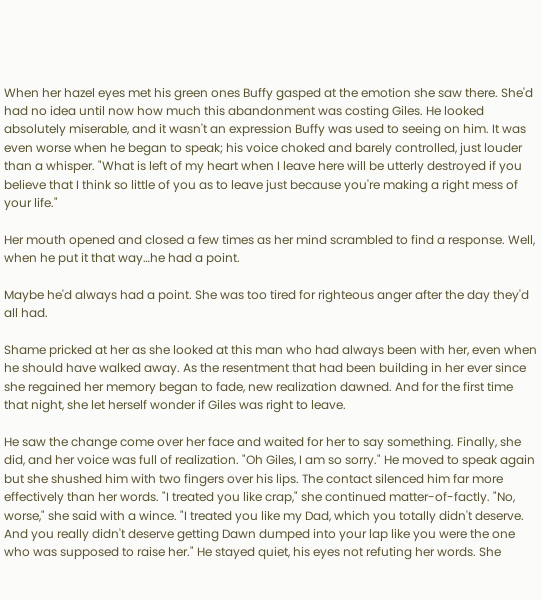When her hazel eyes met his green ones Buffy gasped at the emotion she saw there. She'd had no idea until now how much this abandonment was costing Giles. He looked absolutely miserable, and it wasn't an expression Buffy was used to seeing on him. It was even worse when he began to speak; his voice choked and barely controlled, just louder than a whisper. "What is left of my heart when I leave here will be utterly destroyed if you believe that I think so little of you as to leave just because you're making a right mess of your life."

Her mouth opened and closed a few times as her mind scrambled to find a response. Well, when he put it that way…he had a point.

Maybe he'd always had a point. She was too tired for righteous anger after the day they'd all had.

Shame pricked at her as she looked at this man who had always been with her, even when he should have walked away. As the resentment that had been building in her ever since she regained her memory began to fade, new realization dawned. And for the first time that night, she let herself wonder if Giles was right to leave.

He saw the change come over her face and waited for her to say something. Finally, she did, and her voice was full of realization. "Oh Giles, I am so sorry." He moved to speak again but she shushed him with two fingers over his lips. The contact silenced him far more effectively than her words. "I treated you like crap," she continued matter-of-factly. "No, worse," she said with a wince. "I treated you like my Dad, which you totally didn't deserve. And you really didn't deserve getting Dawn dumped into your lap like you were the one who was supposed to raise her." He stayed quiet, his eyes not refuting her words. She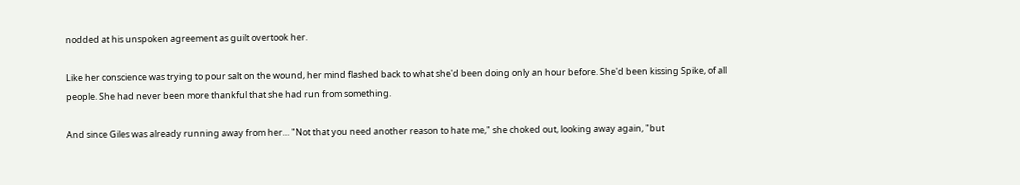nodded at his unspoken agreement as guilt overtook her.

Like her conscience was trying to pour salt on the wound, her mind flashed back to what she'd been doing only an hour before. She'd been kissing Spike, of all people. She had never been more thankful that she had run from something.

And since Giles was already running away from her… "Not that you need another reason to hate me," she choked out, looking away again, "but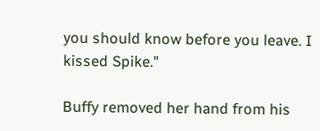you should know before you leave. I kissed Spike."

Buffy removed her hand from his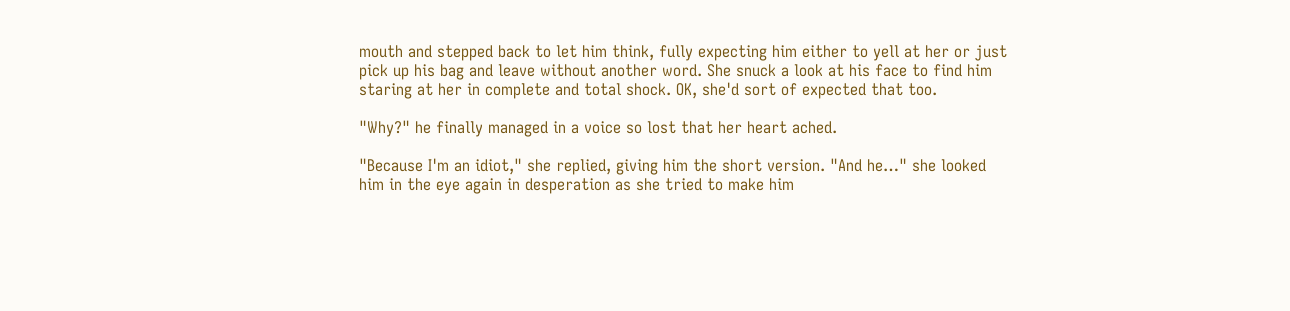mouth and stepped back to let him think, fully expecting him either to yell at her or just pick up his bag and leave without another word. She snuck a look at his face to find him staring at her in complete and total shock. OK, she'd sort of expected that too.

"Why?" he finally managed in a voice so lost that her heart ached.

"Because I'm an idiot," she replied, giving him the short version. "And he…" she looked him in the eye again in desperation as she tried to make him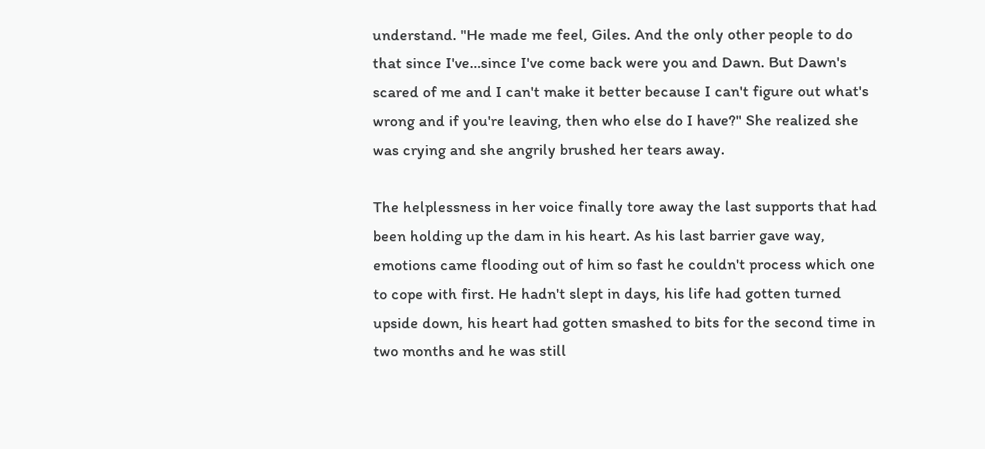understand. "He made me feel, Giles. And the only other people to do that since I've…since I've come back were you and Dawn. But Dawn's scared of me and I can't make it better because I can't figure out what's wrong and if you're leaving, then who else do I have?" She realized she was crying and she angrily brushed her tears away.

The helplessness in her voice finally tore away the last supports that had been holding up the dam in his heart. As his last barrier gave way, emotions came flooding out of him so fast he couldn't process which one to cope with first. He hadn't slept in days, his life had gotten turned upside down, his heart had gotten smashed to bits for the second time in two months and he was still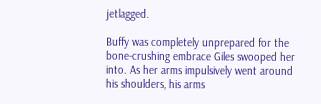jetlagged.

Buffy was completely unprepared for the bone-crushing embrace Giles swooped her into. As her arms impulsively went around his shoulders, his arms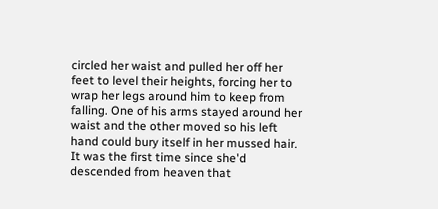circled her waist and pulled her off her feet to level their heights, forcing her to wrap her legs around him to keep from falling. One of his arms stayed around her waist and the other moved so his left hand could bury itself in her mussed hair. It was the first time since she'd descended from heaven that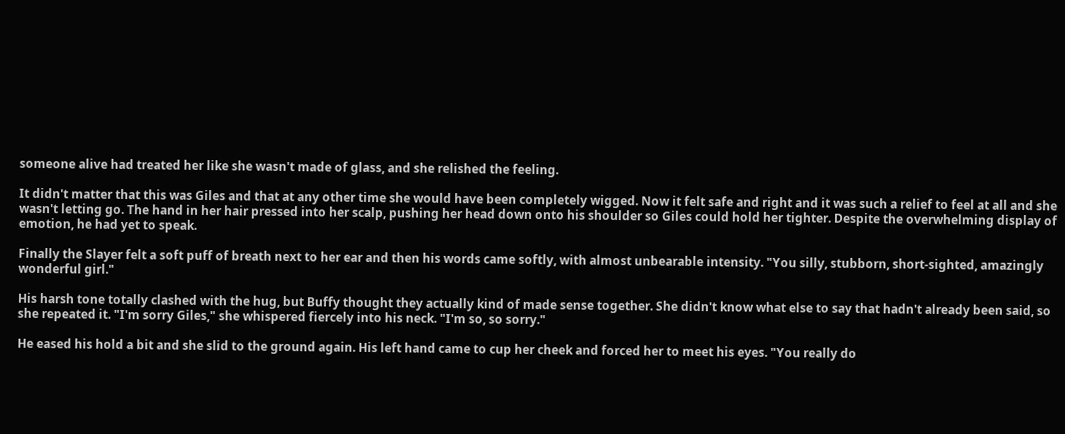someone alive had treated her like she wasn't made of glass, and she relished the feeling.

It didn't matter that this was Giles and that at any other time she would have been completely wigged. Now it felt safe and right and it was such a relief to feel at all and she wasn't letting go. The hand in her hair pressed into her scalp, pushing her head down onto his shoulder so Giles could hold her tighter. Despite the overwhelming display of emotion, he had yet to speak.

Finally the Slayer felt a soft puff of breath next to her ear and then his words came softly, with almost unbearable intensity. "You silly, stubborn, short-sighted, amazingly wonderful girl."

His harsh tone totally clashed with the hug, but Buffy thought they actually kind of made sense together. She didn't know what else to say that hadn't already been said, so she repeated it. "I'm sorry Giles," she whispered fiercely into his neck. "I'm so, so sorry."

He eased his hold a bit and she slid to the ground again. His left hand came to cup her cheek and forced her to meet his eyes. "You really do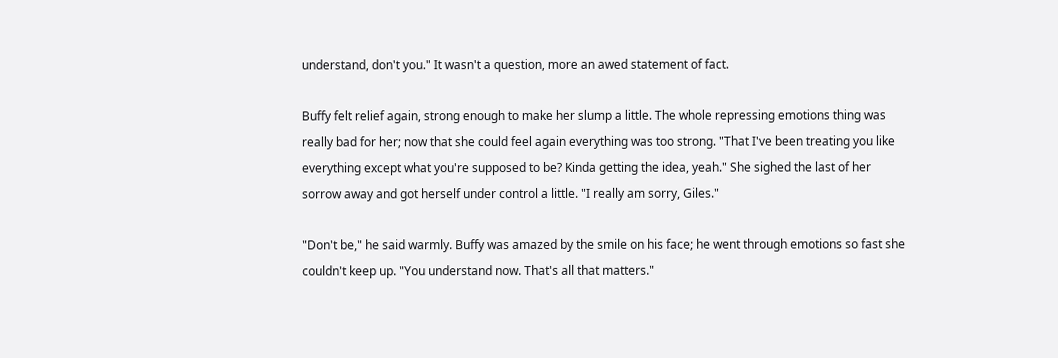understand, don't you." It wasn't a question, more an awed statement of fact.

Buffy felt relief again, strong enough to make her slump a little. The whole repressing emotions thing was really bad for her; now that she could feel again everything was too strong. "That I've been treating you like everything except what you're supposed to be? Kinda getting the idea, yeah." She sighed the last of her sorrow away and got herself under control a little. "I really am sorry, Giles."

"Don't be," he said warmly. Buffy was amazed by the smile on his face; he went through emotions so fast she couldn't keep up. "You understand now. That's all that matters."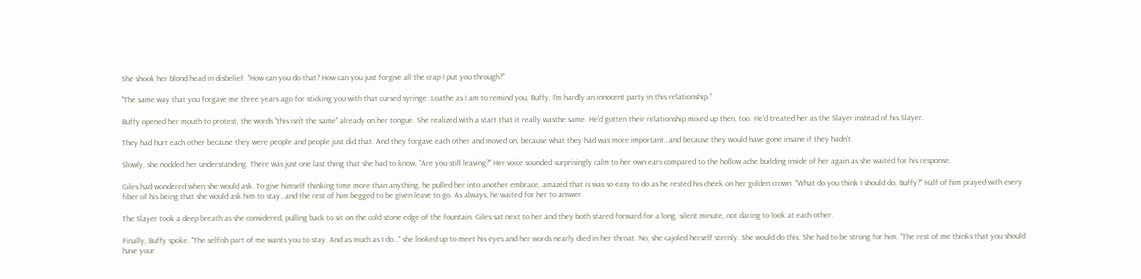She shook her blond head in disbelief. "How can you do that? How can you just forgive all the crap I put you through?"

"The same way that you forgave me three years ago for sticking you with that cursed syringe. Loathe as I am to remind you, Buffy, I'm hardly an innocent party in this relationship."

Buffy opened her mouth to protest, the words "this isn't the same" already on her tongue. She realized with a start that it really wasthe same. He'd gotten their relationship mixed up then, too. He'd treated her as the Slayer instead of his Slayer.

They had hurt each other because they were people and people just did that. And they forgave each other and moved on, because what they had was more important…and because they would have gone insane if they hadn't.

Slowly, she nodded her understanding. There was just one last thing that she had to know. "Are you still leaving?" Her voice sounded surprisingly calm to her own ears compared to the hollow ache building inside of her again as she waited for his response.

Giles had wondered when she would ask. To give himself thinking time more than anything, he pulled her into another embrace, amazed that is was so easy to do as he rested his cheek on her golden crown. "What do you think I should do, Buffy?" Half of him prayed with every fiber of his being that she would ask him to stay…and the rest of him begged to be given leave to go. As always, he waited for her to answer.

The Slayer took a deep breath as she considered, pulling back to sit on the cold stone edge of the fountain. Giles sat next to her and they both stared forward for a long, silent minute, not daring to look at each other.

Finally, Buffy spoke. "The selfish part of me wants you to stay. And as much as I do…" she looked up to meet his eyes and her words nearly died in her throat. No, she cajoled herself sternly. She would do this. She had to be strong for him. "The rest of me thinks that you should have your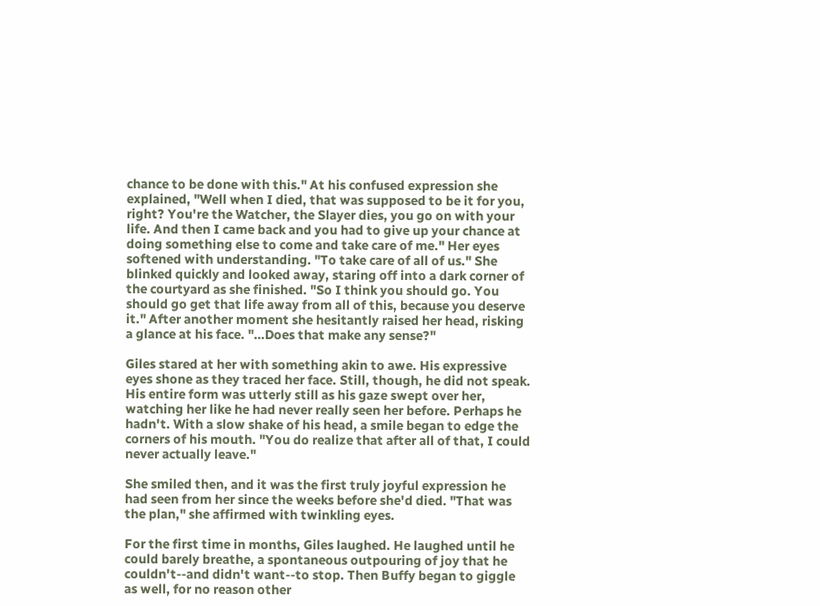chance to be done with this." At his confused expression she explained, "Well when I died, that was supposed to be it for you, right? You're the Watcher, the Slayer dies, you go on with your life. And then I came back and you had to give up your chance at doing something else to come and take care of me." Her eyes softened with understanding. "To take care of all of us." She blinked quickly and looked away, staring off into a dark corner of the courtyard as she finished. "So I think you should go. You should go get that life away from all of this, because you deserve it." After another moment she hesitantly raised her head, risking a glance at his face. "…Does that make any sense?"

Giles stared at her with something akin to awe. His expressive eyes shone as they traced her face. Still, though, he did not speak. His entire form was utterly still as his gaze swept over her, watching her like he had never really seen her before. Perhaps he hadn't. With a slow shake of his head, a smile began to edge the corners of his mouth. "You do realize that after all of that, I could never actually leave."

She smiled then, and it was the first truly joyful expression he had seen from her since the weeks before she'd died. "That was the plan," she affirmed with twinkling eyes.

For the first time in months, Giles laughed. He laughed until he could barely breathe, a spontaneous outpouring of joy that he couldn't--and didn't want--to stop. Then Buffy began to giggle as well, for no reason other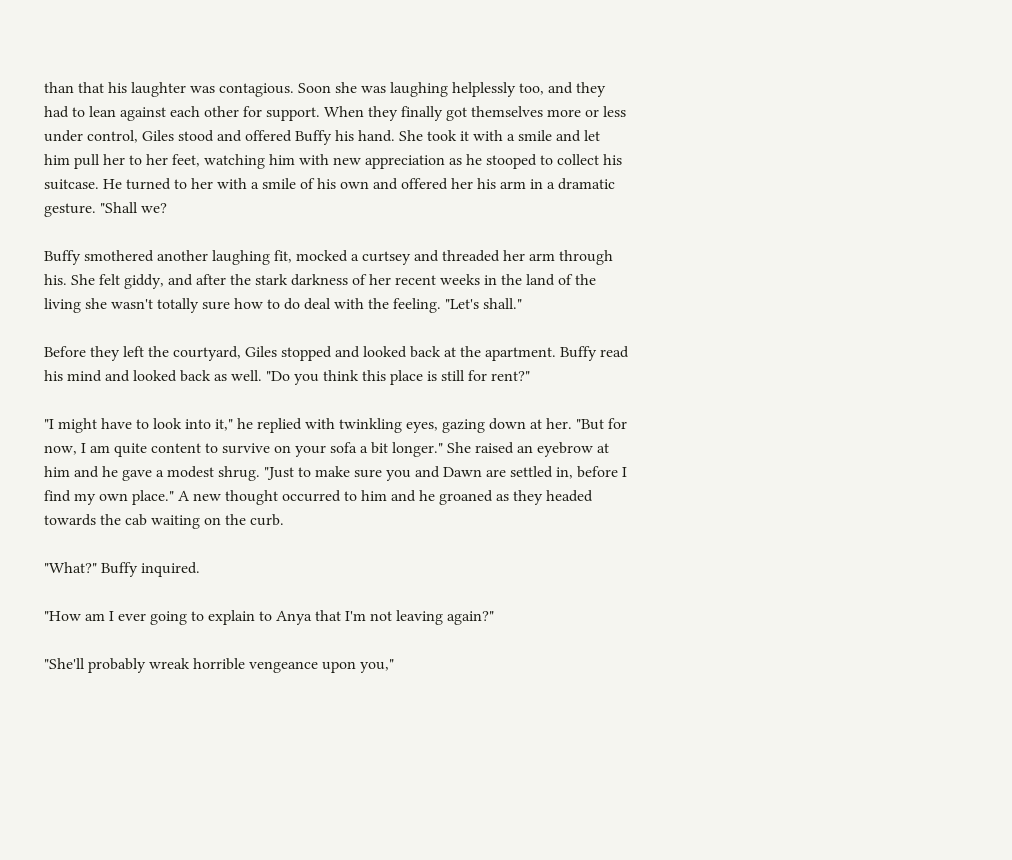than that his laughter was contagious. Soon she was laughing helplessly too, and they had to lean against each other for support. When they finally got themselves more or less under control, Giles stood and offered Buffy his hand. She took it with a smile and let him pull her to her feet, watching him with new appreciation as he stooped to collect his suitcase. He turned to her with a smile of his own and offered her his arm in a dramatic gesture. "Shall we?

Buffy smothered another laughing fit, mocked a curtsey and threaded her arm through his. She felt giddy, and after the stark darkness of her recent weeks in the land of the living she wasn't totally sure how to do deal with the feeling. "Let's shall."

Before they left the courtyard, Giles stopped and looked back at the apartment. Buffy read his mind and looked back as well. "Do you think this place is still for rent?"

"I might have to look into it," he replied with twinkling eyes, gazing down at her. "But for now, I am quite content to survive on your sofa a bit longer." She raised an eyebrow at him and he gave a modest shrug. "Just to make sure you and Dawn are settled in, before I find my own place." A new thought occurred to him and he groaned as they headed towards the cab waiting on the curb.

"What?" Buffy inquired.

"How am I ever going to explain to Anya that I'm not leaving again?"

"She'll probably wreak horrible vengeance upon you,"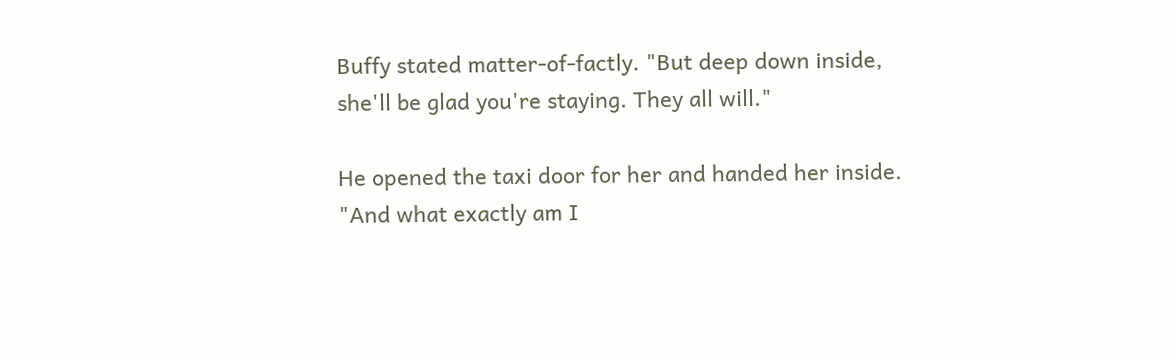Buffy stated matter-of-factly. "But deep down inside, she'll be glad you're staying. They all will."

He opened the taxi door for her and handed her inside. "And what exactly am I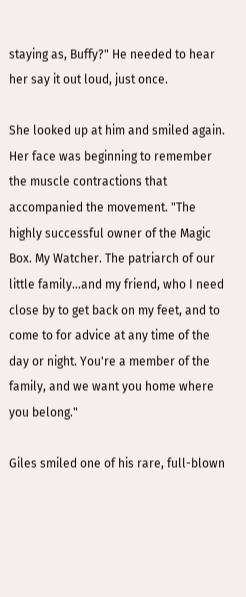staying as, Buffy?" He needed to hear her say it out loud, just once.

She looked up at him and smiled again. Her face was beginning to remember the muscle contractions that accompanied the movement. "The highly successful owner of the Magic Box. My Watcher. The patriarch of our little family…and my friend, who I need close by to get back on my feet, and to come to for advice at any time of the day or night. You're a member of the family, and we want you home where you belong."

Giles smiled one of his rare, full-blown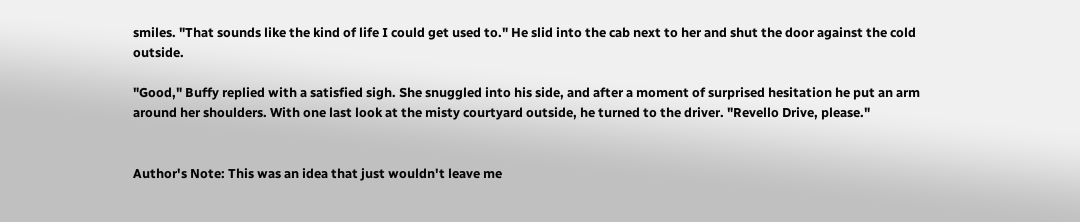smiles. "That sounds like the kind of life I could get used to." He slid into the cab next to her and shut the door against the cold outside.

"Good," Buffy replied with a satisfied sigh. She snuggled into his side, and after a moment of surprised hesitation he put an arm around her shoulders. With one last look at the misty courtyard outside, he turned to the driver. "Revello Drive, please."


Author's Note: This was an idea that just wouldn't leave me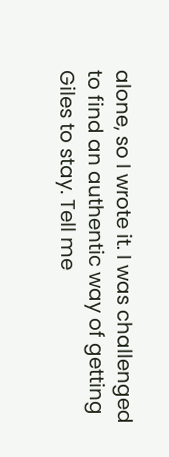alone, so I wrote it. I was challenged to find an authentic way of getting Giles to stay. Tell me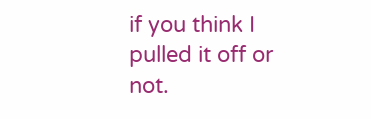if you think I pulled it off or not.